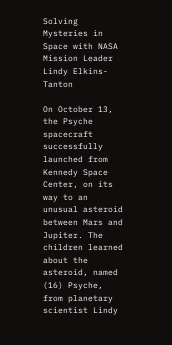Solving Mysteries in Space with NASA Mission Leader Lindy Elkins-Tanton

On October 13, the Psyche spacecraft successfully launched from Kennedy Space Center, on its way to an unusual asteroid between Mars and Jupiter. The children learned about the asteroid, named (16) Psyche, from planetary scientist Lindy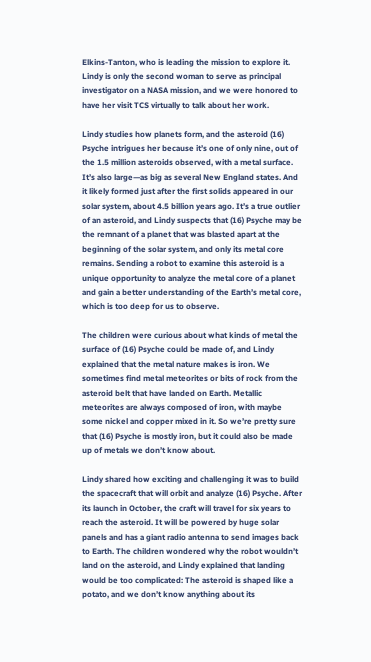Elkins-Tanton, who is leading the mission to explore it. Lindy is only the second woman to serve as principal investigator on a NASA mission, and we were honored to have her visit TCS virtually to talk about her work.

Lindy studies how planets form, and the asteroid (16) Psyche intrigues her because it’s one of only nine, out of the 1.5 million asteroids observed, with a metal surface. It’s also large—as big as several New England states. And it likely formed just after the first solids appeared in our solar system, about 4.5 billion years ago. It’s a true outlier of an asteroid, and Lindy suspects that (16) Psyche may be the remnant of a planet that was blasted apart at the beginning of the solar system, and only its metal core remains. Sending a robot to examine this asteroid is a unique opportunity to analyze the metal core of a planet and gain a better understanding of the Earth’s metal core, which is too deep for us to observe.

The children were curious about what kinds of metal the surface of (16) Psyche could be made of, and Lindy explained that the metal nature makes is iron. We sometimes find metal meteorites or bits of rock from the asteroid belt that have landed on Earth. Metallic meteorites are always composed of iron, with maybe some nickel and copper mixed in it. So we’re pretty sure that (16) Psyche is mostly iron, but it could also be made up of metals we don’t know about.

Lindy shared how exciting and challenging it was to build the spacecraft that will orbit and analyze (16) Psyche. After its launch in October, the craft will travel for six years to reach the asteroid. It will be powered by huge solar panels and has a giant radio antenna to send images back to Earth. The children wondered why the robot wouldn’t land on the asteroid, and Lindy explained that landing would be too complicated: The asteroid is shaped like a potato, and we don’t know anything about its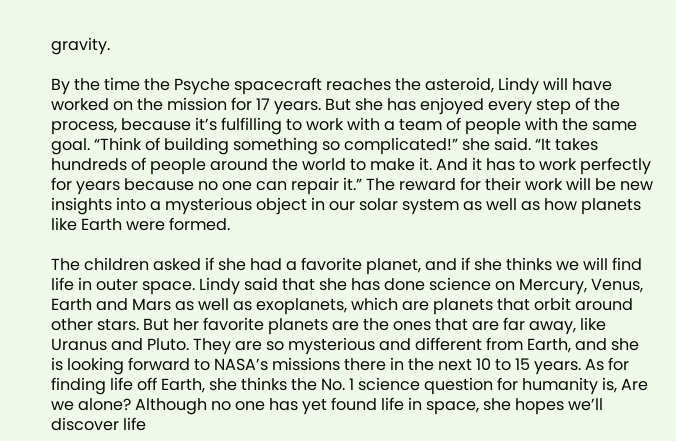gravity.

By the time the Psyche spacecraft reaches the asteroid, Lindy will have worked on the mission for 17 years. But she has enjoyed every step of the process, because it’s fulfilling to work with a team of people with the same goal. “Think of building something so complicated!” she said. “It takes hundreds of people around the world to make it. And it has to work perfectly for years because no one can repair it.” The reward for their work will be new insights into a mysterious object in our solar system as well as how planets like Earth were formed.

The children asked if she had a favorite planet, and if she thinks we will find life in outer space. Lindy said that she has done science on Mercury, Venus, Earth and Mars as well as exoplanets, which are planets that orbit around other stars. But her favorite planets are the ones that are far away, like Uranus and Pluto. They are so mysterious and different from Earth, and she is looking forward to NASA’s missions there in the next 10 to 15 years. As for finding life off Earth, she thinks the No. 1 science question for humanity is, Are we alone? Although no one has yet found life in space, she hopes we’ll discover life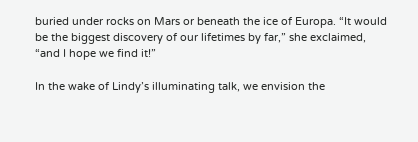buried under rocks on Mars or beneath the ice of Europa. “It would be the biggest discovery of our lifetimes by far,” she exclaimed, “and I hope we find it!”

In the wake of Lindy’s illuminating talk, we envision the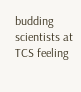budding scientists at TCS feeling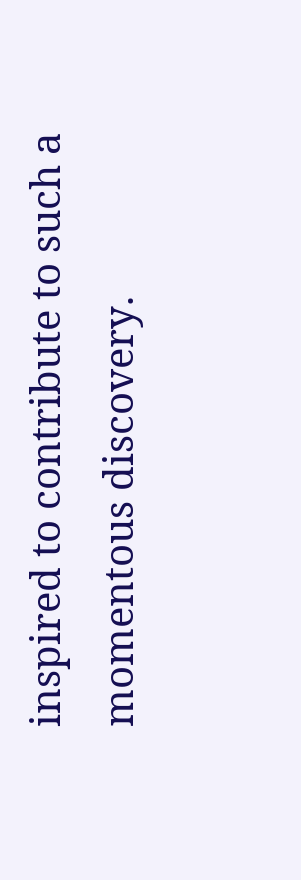inspired to contribute to such a momentous discovery.